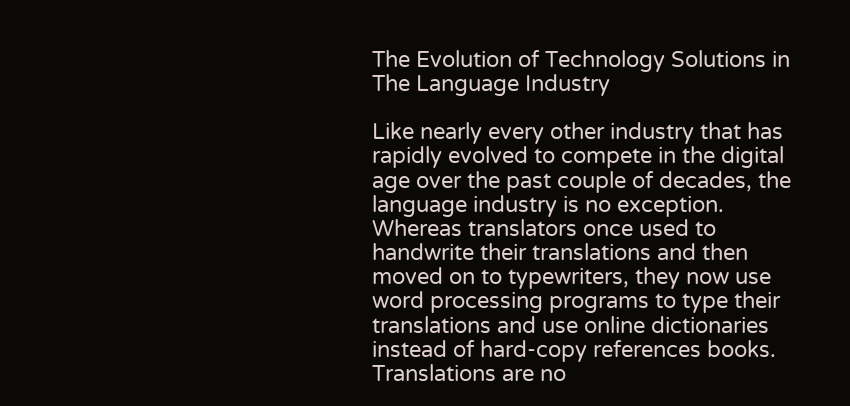The Evolution of Technology Solutions in The Language Industry

Like nearly every other industry that has rapidly evolved to compete in the digital age over the past couple of decades, the language industry is no exception. Whereas translators once used to handwrite their translations and then moved on to typewriters, they now use word processing programs to type their translations and use online dictionaries instead of hard-copy references books. Translations are no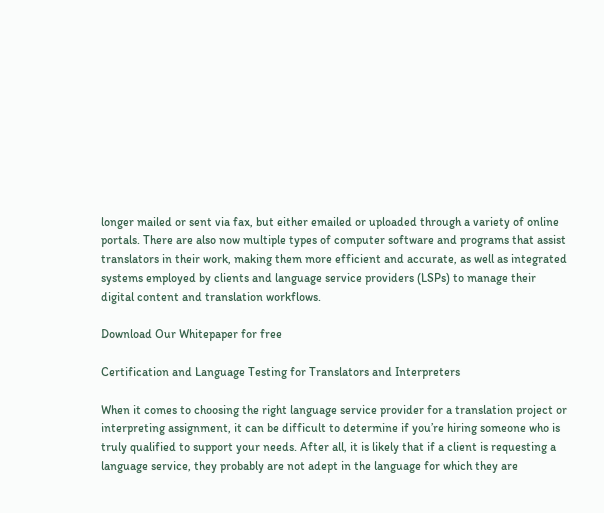longer mailed or sent via fax, but either emailed or uploaded through a variety of online portals. There are also now multiple types of computer software and programs that assist translators in their work, making them more efficient and accurate, as well as integrated systems employed by clients and language service providers (LSPs) to manage their digital content and translation workflows.

Download Our Whitepaper for free

Certification and Language Testing for Translators and Interpreters

When it comes to choosing the right language service provider for a translation project or interpreting assignment, it can be difficult to determine if you’re hiring someone who is truly qualified to support your needs. After all, it is likely that if a client is requesting a language service, they probably are not adept in the language for which they are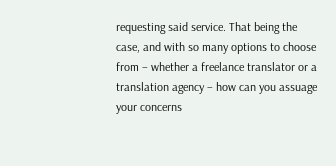requesting said service. That being the case, and with so many options to choose from – whether a freelance translator or a translation agency – how can you assuage your concerns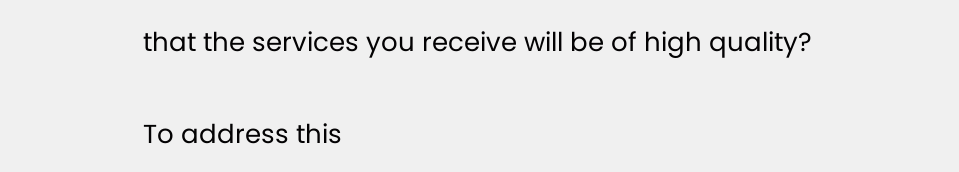that the services you receive will be of high quality?

To address this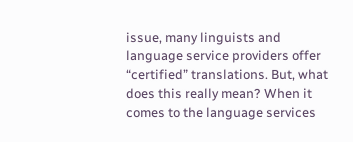issue, many linguists and language service providers offer “certified” translations. But, what does this really mean? When it comes to the language services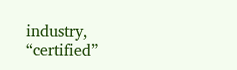industry, “certified”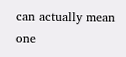can actually mean one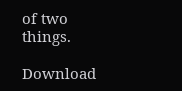of two things.

Download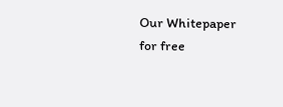Our Whitepaper for free